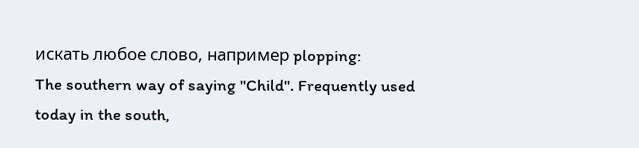искать любое слово, например plopping:
The southern way of saying "Child". Frequently used today in the south,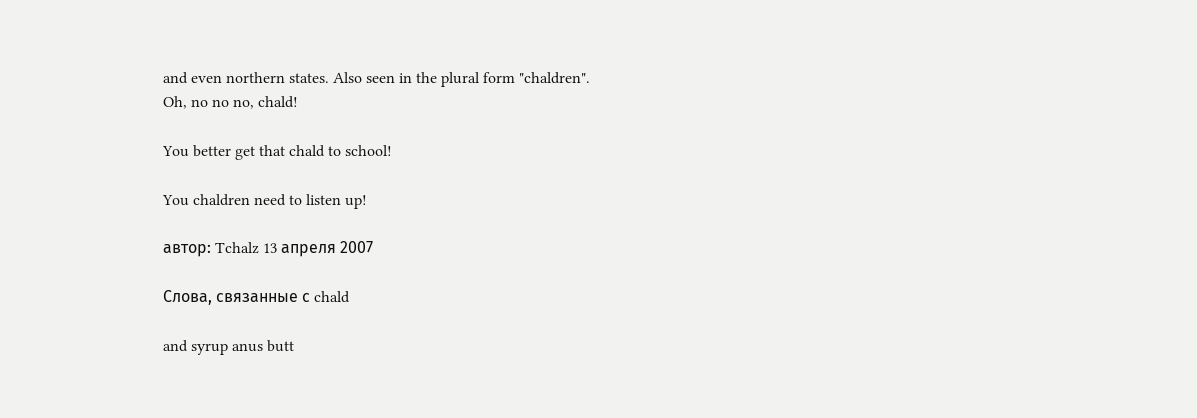and even northern states. Also seen in the plural form "chaldren".
Oh, no no no, chald!

You better get that chald to school!

You chaldren need to listen up!

автор: Tchalz 13 апреля 2007

Слова, связанные с chald

and syrup anus butt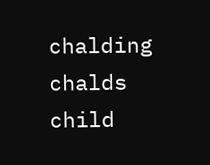chalding chalds child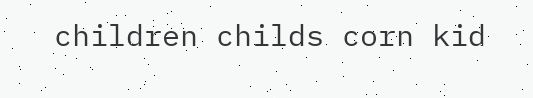children childs corn kid